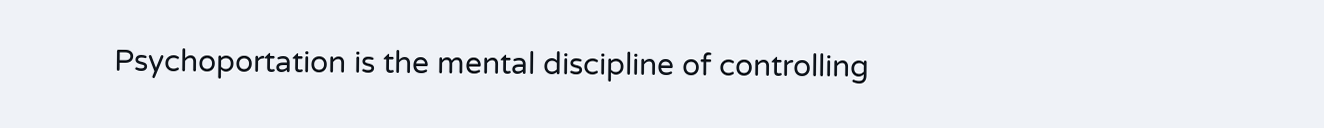Psychoportation is the mental discipline of controlling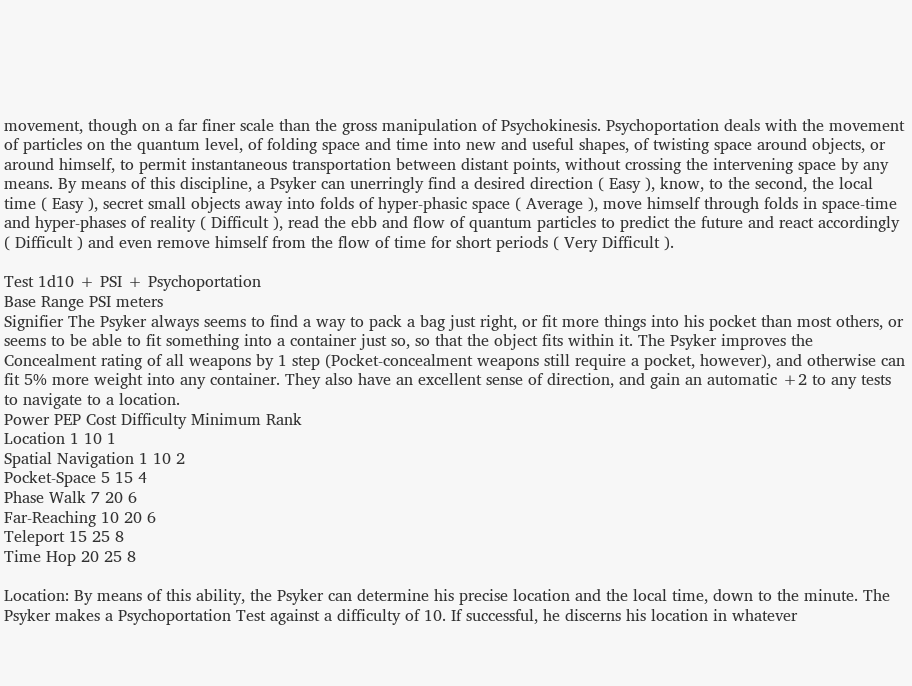movement, though on a far finer scale than the gross manipulation of Psychokinesis. Psychoportation deals with the movement of particles on the quantum level, of folding space and time into new and useful shapes, of twisting space around objects, or around himself, to permit instantaneous transportation between distant points, without crossing the intervening space by any means. By means of this discipline, a Psyker can unerringly find a desired direction ( Easy ), know, to the second, the local time ( Easy ), secret small objects away into folds of hyper-phasic space ( Average ), move himself through folds in space-time and hyper-phases of reality ( Difficult ), read the ebb and flow of quantum particles to predict the future and react accordingly ( Difficult ) and even remove himself from the flow of time for short periods ( Very Difficult ).

Test 1d10 + PSI + Psychoportation
Base Range PSI meters
Signifier The Psyker always seems to find a way to pack a bag just right, or fit more things into his pocket than most others, or seems to be able to fit something into a container just so, so that the object fits within it. The Psyker improves the Concealment rating of all weapons by 1 step (Pocket-concealment weapons still require a pocket, however), and otherwise can fit 5% more weight into any container. They also have an excellent sense of direction, and gain an automatic +2 to any tests to navigate to a location.
Power PEP Cost Difficulty Minimum Rank
Location 1 10 1
Spatial Navigation 1 10 2
Pocket-Space 5 15 4
Phase Walk 7 20 6
Far-Reaching 10 20 6
Teleport 15 25 8
Time Hop 20 25 8

Location: By means of this ability, the Psyker can determine his precise location and the local time, down to the minute. The Psyker makes a Psychoportation Test against a difficulty of 10. If successful, he discerns his location in whatever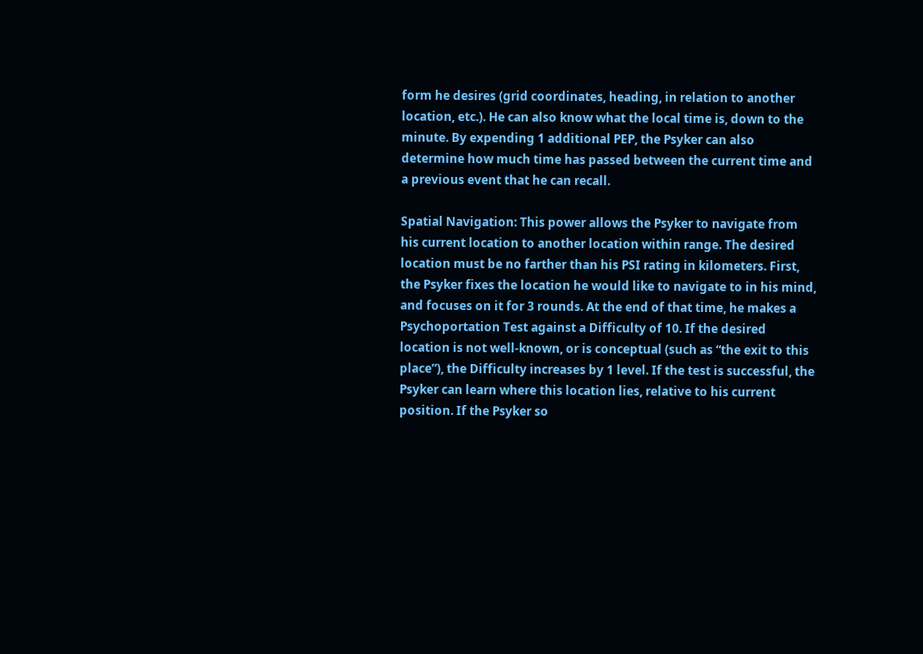form he desires (grid coordinates, heading, in relation to another location, etc.). He can also know what the local time is, down to the minute. By expending 1 additional PEP, the Psyker can also determine how much time has passed between the current time and a previous event that he can recall.

Spatial Navigation: This power allows the Psyker to navigate from his current location to another location within range. The desired location must be no farther than his PSI rating in kilometers. First, the Psyker fixes the location he would like to navigate to in his mind, and focuses on it for 3 rounds. At the end of that time, he makes a Psychoportation Test against a Difficulty of 10. If the desired location is not well-known, or is conceptual (such as “the exit to this place”), the Difficulty increases by 1 level. If the test is successful, the Psyker can learn where this location lies, relative to his current position. If the Psyker so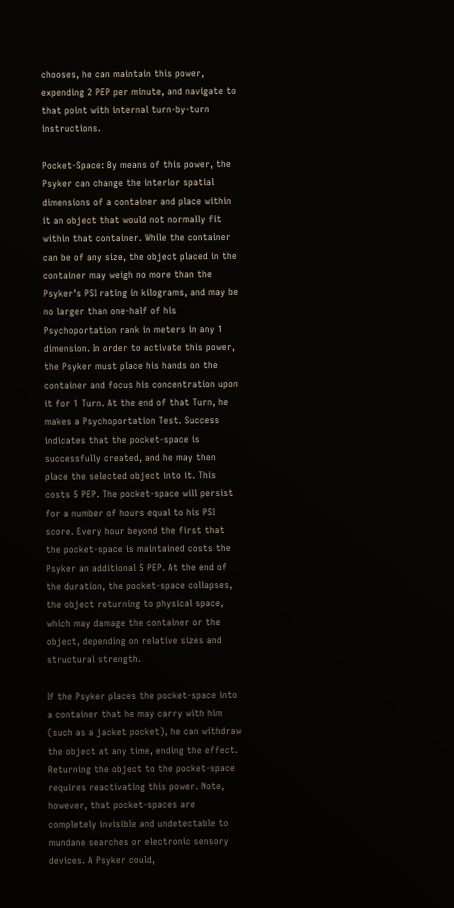chooses, he can maintain this power, expending 2 PEP per minute, and navigate to that point with internal turn-by-turn instructions.

Pocket-Space: By means of this power, the Psyker can change the interior spatial dimensions of a container and place within it an object that would not normally fit within that container. While the container can be of any size, the object placed in the container may weigh no more than the Psyker’s PSI rating in kilograms, and may be no larger than one-half of his Psychoportation rank in meters in any 1 dimension. In order to activate this power, the Psyker must place his hands on the container and focus his concentration upon it for 1 Turn. At the end of that Turn, he makes a Psychoportation Test. Success indicates that the pocket-space is successfully created, and he may then place the selected object into it. This costs 5 PEP. The pocket-space will persist for a number of hours equal to his PSI score. Every hour beyond the first that the pocket-space is maintained costs the Psyker an additional 5 PEP. At the end of the duration, the pocket-space collapses, the object returning to physical space, which may damage the container or the object, depending on relative sizes and structural strength.

If the Psyker places the pocket-space into a container that he may carry with him (such as a jacket pocket), he can withdraw the object at any time, ending the effect. Returning the object to the pocket-space requires reactivating this power. Note, however, that pocket-spaces are completely invisible and undetectable to mundane searches or electronic sensory devices. A Psyker could,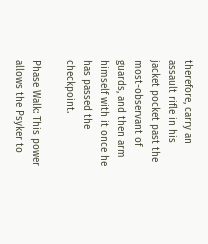therefore, carry an assault rifle in his jacket pocket past the most-observant of guards, and then arm himself with it once he has passed the checkpoint.

Phase Walk: This power allows the Psyker to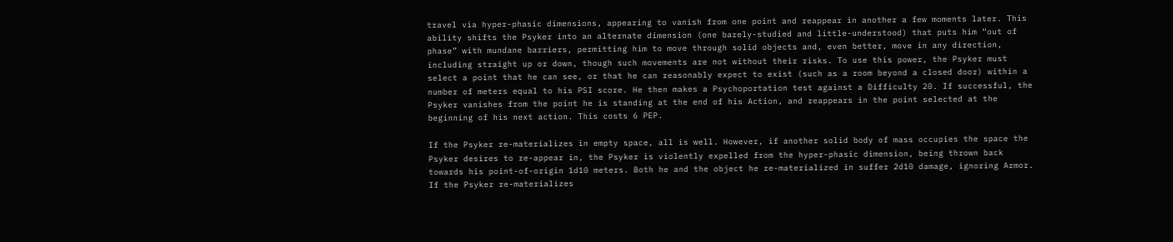travel via hyper-phasic dimensions, appearing to vanish from one point and reappear in another a few moments later. This ability shifts the Psyker into an alternate dimension (one barely-studied and little-understood) that puts him “out of phase” with mundane barriers, permitting him to move through solid objects and, even better, move in any direction, including straight up or down, though such movements are not without their risks. To use this power, the Psyker must select a point that he can see, or that he can reasonably expect to exist (such as a room beyond a closed door) within a number of meters equal to his PSI score. He then makes a Psychoportation test against a Difficulty 20. If successful, the Psyker vanishes from the point he is standing at the end of his Action, and reappears in the point selected at the beginning of his next action. This costs 6 PEP.

If the Psyker re-materializes in empty space, all is well. However, if another solid body of mass occupies the space the Psyker desires to re-appear in, the Psyker is violently expelled from the hyper-phasic dimension, being thrown back towards his point-of-origin 1d10 meters. Both he and the object he re-materialized in suffer 2d10 damage, ignoring Armor. If the Psyker re-materializes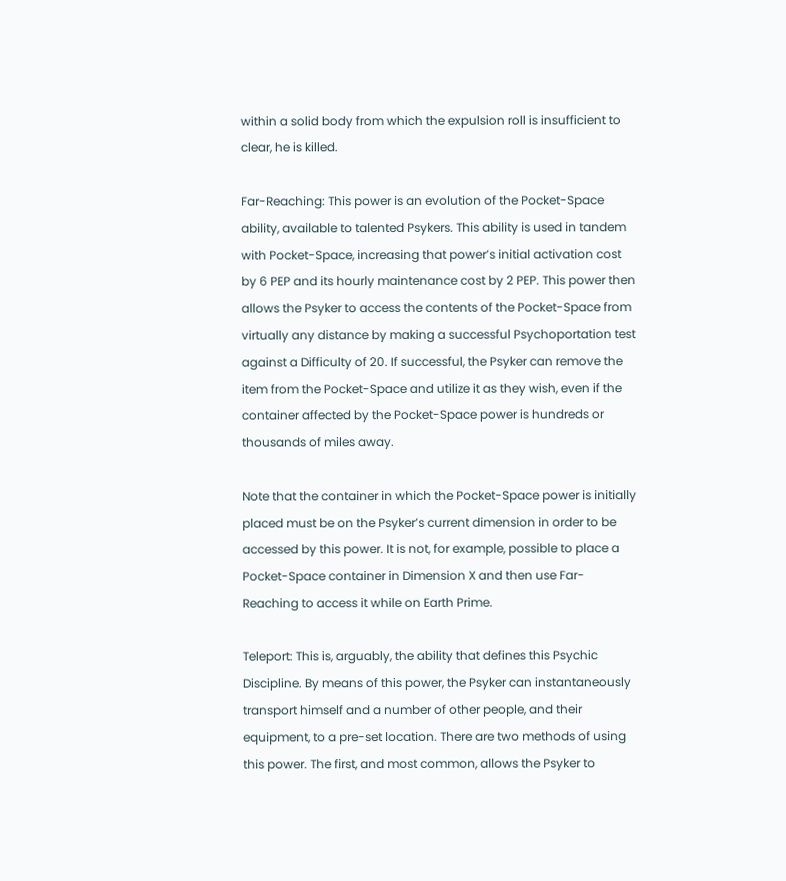within a solid body from which the expulsion roll is insufficient to clear, he is killed.

Far-Reaching: This power is an evolution of the Pocket-Space ability, available to talented Psykers. This ability is used in tandem with Pocket-Space, increasing that power’s initial activation cost by 6 PEP and its hourly maintenance cost by 2 PEP. This power then allows the Psyker to access the contents of the Pocket-Space from virtually any distance by making a successful Psychoportation test against a Difficulty of 20. If successful, the Psyker can remove the item from the Pocket-Space and utilize it as they wish, even if the container affected by the Pocket-Space power is hundreds or thousands of miles away.

Note that the container in which the Pocket-Space power is initially placed must be on the Psyker’s current dimension in order to be accessed by this power. It is not, for example, possible to place a Pocket-Space container in Dimension X and then use Far-Reaching to access it while on Earth Prime.

Teleport: This is, arguably, the ability that defines this Psychic Discipline. By means of this power, the Psyker can instantaneously transport himself and a number of other people, and their equipment, to a pre-set location. There are two methods of using this power. The first, and most common, allows the Psyker to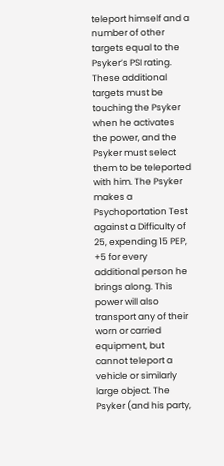teleport himself and a number of other targets equal to the Psyker’s PSI rating. These additional targets must be touching the Psyker when he activates the power, and the Psyker must select them to be teleported with him. The Psyker makes a Psychoportation Test against a Difficulty of 25, expending 15 PEP, +5 for every additional person he brings along. This power will also transport any of their worn or carried equipment, but cannot teleport a vehicle or similarly large object. The Psyker (and his party,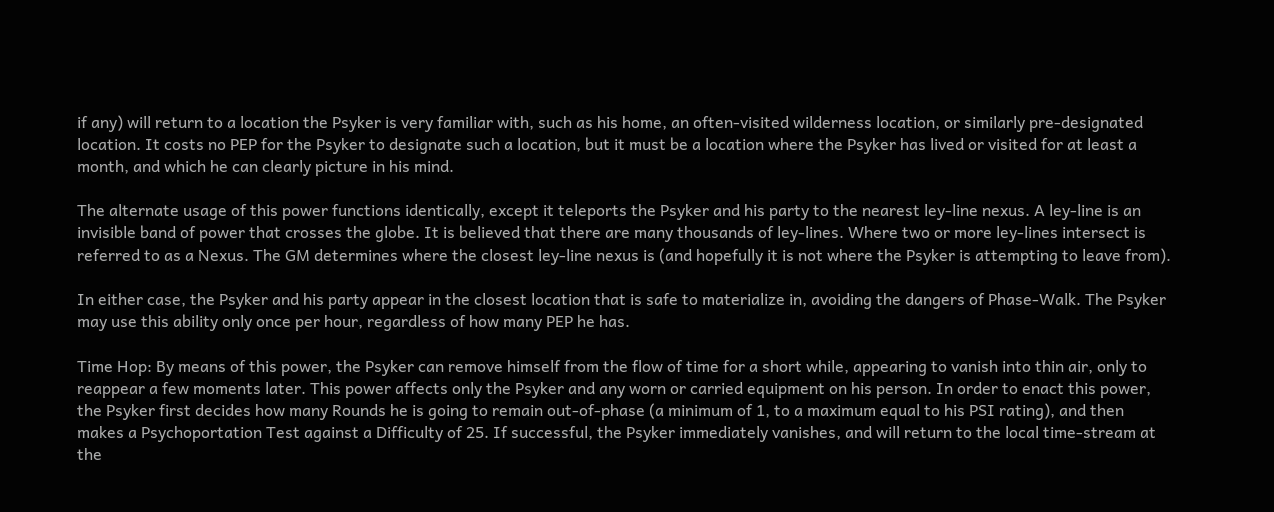if any) will return to a location the Psyker is very familiar with, such as his home, an often-visited wilderness location, or similarly pre-designated location. It costs no PEP for the Psyker to designate such a location, but it must be a location where the Psyker has lived or visited for at least a month, and which he can clearly picture in his mind.

The alternate usage of this power functions identically, except it teleports the Psyker and his party to the nearest ley-line nexus. A ley-line is an invisible band of power that crosses the globe. It is believed that there are many thousands of ley-lines. Where two or more ley-lines intersect is referred to as a Nexus. The GM determines where the closest ley-line nexus is (and hopefully it is not where the Psyker is attempting to leave from).

In either case, the Psyker and his party appear in the closest location that is safe to materialize in, avoiding the dangers of Phase-Walk. The Psyker may use this ability only once per hour, regardless of how many PEP he has.

Time Hop: By means of this power, the Psyker can remove himself from the flow of time for a short while, appearing to vanish into thin air, only to reappear a few moments later. This power affects only the Psyker and any worn or carried equipment on his person. In order to enact this power, the Psyker first decides how many Rounds he is going to remain out-of-phase (a minimum of 1, to a maximum equal to his PSI rating), and then makes a Psychoportation Test against a Difficulty of 25. If successful, the Psyker immediately vanishes, and will return to the local time-stream at the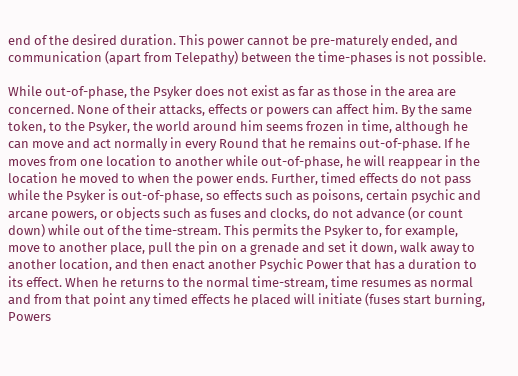end of the desired duration. This power cannot be pre-maturely ended, and communication (apart from Telepathy) between the time-phases is not possible.

While out-of-phase, the Psyker does not exist as far as those in the area are concerned. None of their attacks, effects or powers can affect him. By the same token, to the Psyker, the world around him seems frozen in time, although he can move and act normally in every Round that he remains out-of-phase. If he moves from one location to another while out-of-phase, he will reappear in the location he moved to when the power ends. Further, timed effects do not pass while the Psyker is out-of-phase, so effects such as poisons, certain psychic and arcane powers, or objects such as fuses and clocks, do not advance (or count down) while out of the time-stream. This permits the Psyker to, for example, move to another place, pull the pin on a grenade and set it down, walk away to another location, and then enact another Psychic Power that has a duration to its effect. When he returns to the normal time-stream, time resumes as normal and from that point any timed effects he placed will initiate (fuses start burning, Powers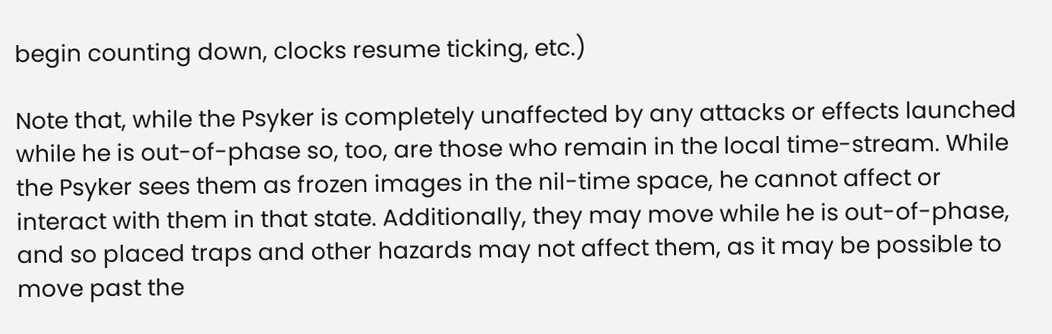begin counting down, clocks resume ticking, etc.)

Note that, while the Psyker is completely unaffected by any attacks or effects launched while he is out-of-phase so, too, are those who remain in the local time-stream. While the Psyker sees them as frozen images in the nil-time space, he cannot affect or interact with them in that state. Additionally, they may move while he is out-of-phase, and so placed traps and other hazards may not affect them, as it may be possible to move past the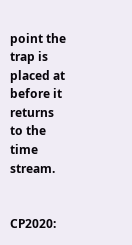point the trap is placed at before it returns to the time stream.


CP2020: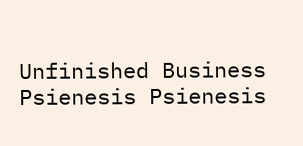Unfinished Business Psienesis Psienesis